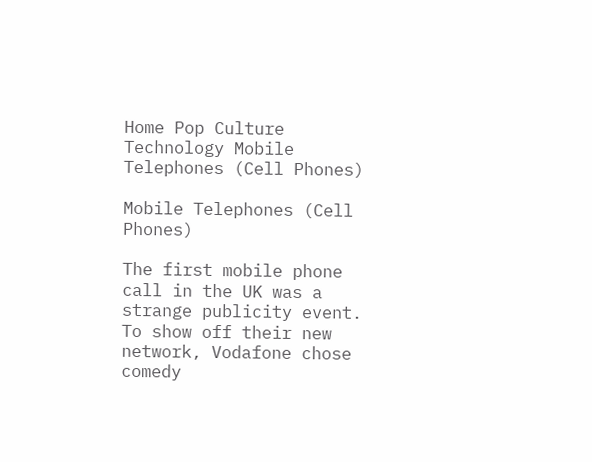Home Pop Culture Technology Mobile Telephones (Cell Phones)

Mobile Telephones (Cell Phones)

The first mobile phone call in the UK was a strange publicity event. To show off their new network, Vodafone chose comedy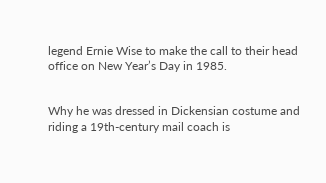legend Ernie Wise to make the call to their head office on New Year’s Day in 1985.


Why he was dressed in Dickensian costume and riding a 19th-century mail coach is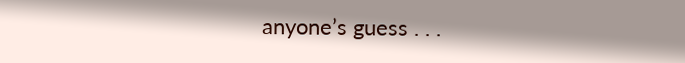anyone’s guess . . .